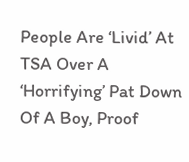People Are ‘Livid’ At TSA Over A ‘Horrifying’ Pat Down Of A Boy, Proof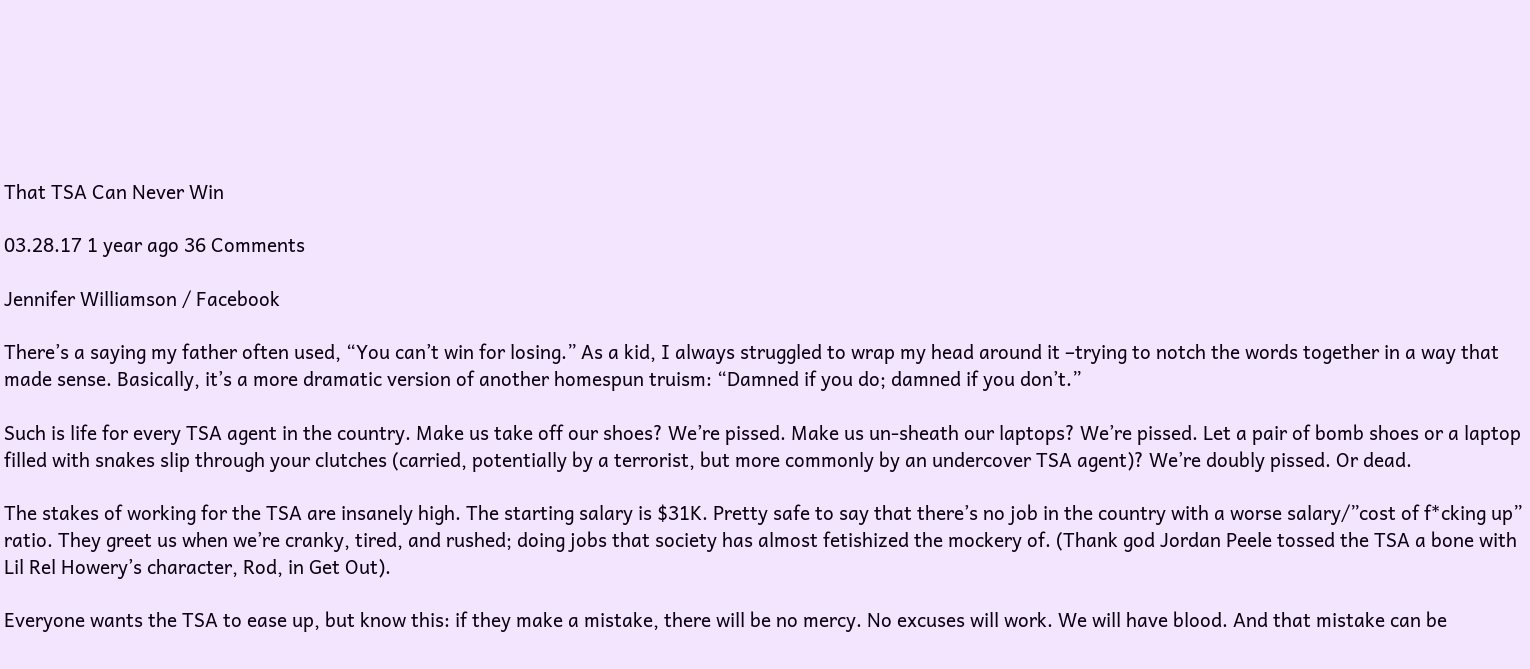That TSA Can Never Win

03.28.17 1 year ago 36 Comments

Jennifer Williamson / Facebook

There’s a saying my father often used, “You can’t win for losing.” As a kid, I always struggled to wrap my head around it –trying to notch the words together in a way that made sense. Basically, it’s a more dramatic version of another homespun truism: “Damned if you do; damned if you don’t.”

Such is life for every TSA agent in the country. Make us take off our shoes? We’re pissed. Make us un-sheath our laptops? We’re pissed. Let a pair of bomb shoes or a laptop filled with snakes slip through your clutches (carried, potentially by a terrorist, but more commonly by an undercover TSA agent)? We’re doubly pissed. Or dead.

The stakes of working for the TSA are insanely high. The starting salary is $31K. Pretty safe to say that there’s no job in the country with a worse salary/”cost of f*cking up” ratio. They greet us when we’re cranky, tired, and rushed; doing jobs that society has almost fetishized the mockery of. (Thank god Jordan Peele tossed the TSA a bone with Lil Rel Howery’s character, Rod, in Get Out).

Everyone wants the TSA to ease up, but know this: if they make a mistake, there will be no mercy. No excuses will work. We will have blood. And that mistake can be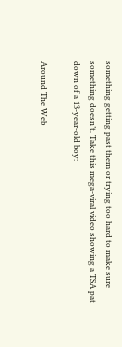something getting past them or trying too hard to make sure something doesn’t. Take this mega-viral video showing a TSA pat down of a 13-year-old boy:

Around The Web